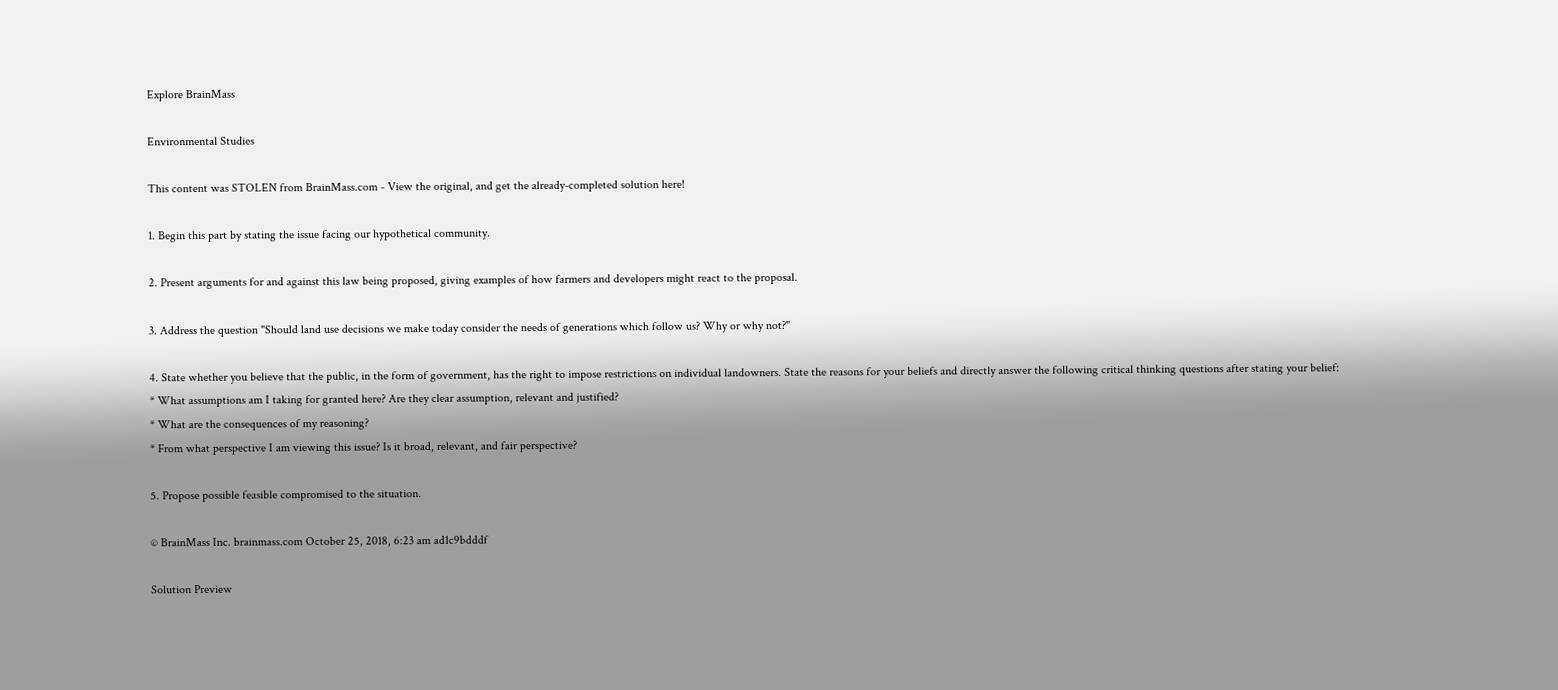Explore BrainMass

Environmental Studies

This content was STOLEN from BrainMass.com - View the original, and get the already-completed solution here!

1. Begin this part by stating the issue facing our hypothetical community.

2. Present arguments for and against this law being proposed, giving examples of how farmers and developers might react to the proposal.

3. Address the question "Should land use decisions we make today consider the needs of generations which follow us? Why or why not?"

4. State whether you believe that the public, in the form of government, has the right to impose restrictions on individual landowners. State the reasons for your beliefs and directly answer the following critical thinking questions after stating your belief:
* What assumptions am I taking for granted here? Are they clear assumption, relevant and justified?
* What are the consequences of my reasoning?
* From what perspective I am viewing this issue? Is it broad, relevant, and fair perspective?

5. Propose possible feasible compromised to the situation.

© BrainMass Inc. brainmass.com October 25, 2018, 6:23 am ad1c9bdddf

Solution Preview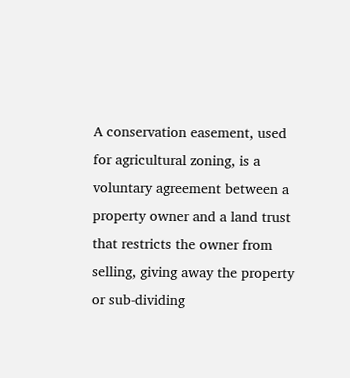A conservation easement, used for agricultural zoning, is a voluntary agreement between a property owner and a land trust that restricts the owner from selling, giving away the property or sub-dividing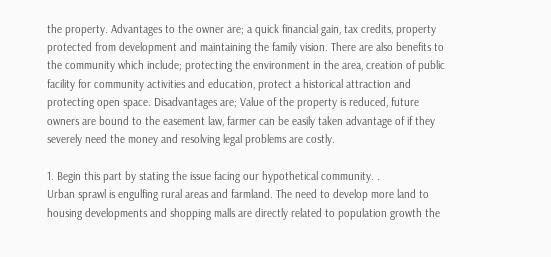the property. Advantages to the owner are; a quick financial gain, tax credits, property protected from development and maintaining the family vision. There are also benefits to the community which include; protecting the environment in the area, creation of public facility for community activities and education, protect a historical attraction and protecting open space. Disadvantages are; Value of the property is reduced, future owners are bound to the easement law, farmer can be easily taken advantage of if they severely need the money and resolving legal problems are costly.

1. Begin this part by stating the issue facing our hypothetical community. .
Urban sprawl is engulfing rural areas and farmland. The need to develop more land to housing developments and shopping malls are directly related to population growth the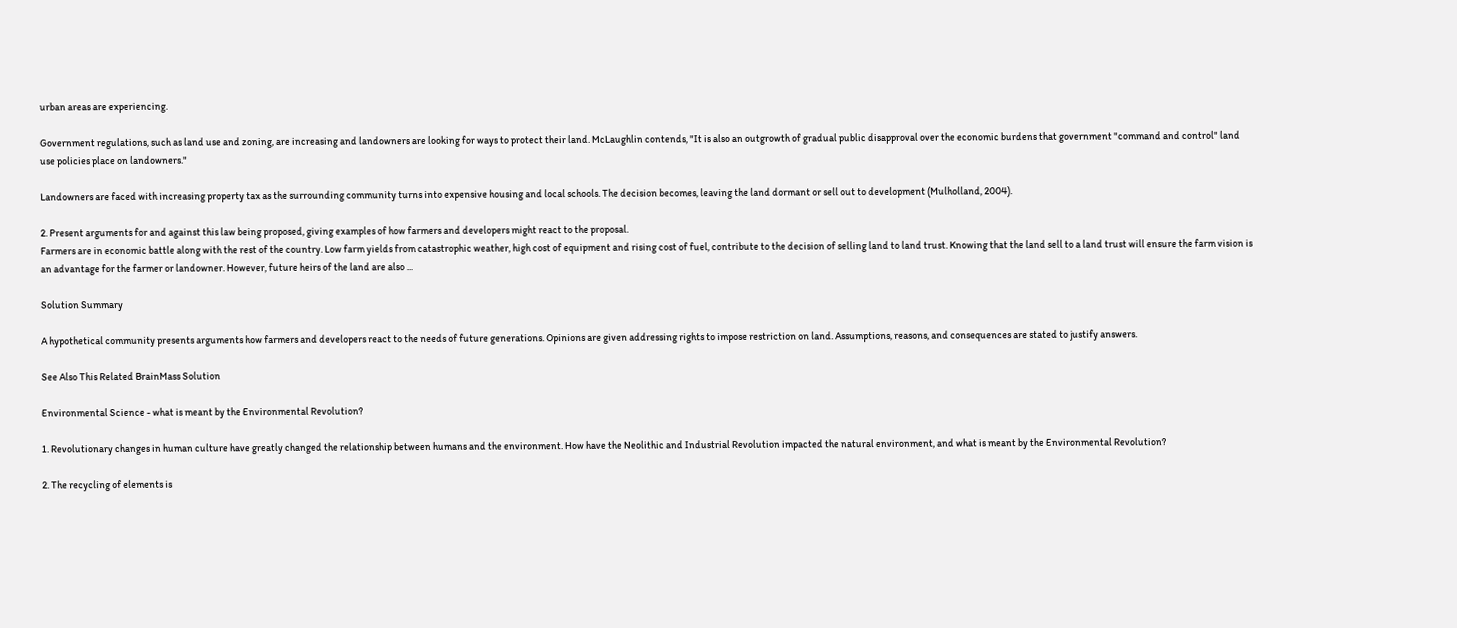urban areas are experiencing.

Government regulations, such as land use and zoning, are increasing and landowners are looking for ways to protect their land. McLaughlin contends, "It is also an outgrowth of gradual public disapproval over the economic burdens that government "command and control" land use policies place on landowners."

Landowners are faced with increasing property tax as the surrounding community turns into expensive housing and local schools. The decision becomes, leaving the land dormant or sell out to development (Mulholland, 2004).

2. Present arguments for and against this law being proposed, giving examples of how farmers and developers might react to the proposal.
Farmers are in economic battle along with the rest of the country. Low farm yields from catastrophic weather, high cost of equipment and rising cost of fuel, contribute to the decision of selling land to land trust. Knowing that the land sell to a land trust will ensure the farm vision is an advantage for the farmer or landowner. However, future heirs of the land are also ...

Solution Summary

A hypothetical community presents arguments how farmers and developers react to the needs of future generations. Opinions are given addressing rights to impose restriction on land. Assumptions, reasons, and consequences are stated to justify answers.

See Also This Related BrainMass Solution

Environmental Science - what is meant by the Environmental Revolution?

1. Revolutionary changes in human culture have greatly changed the relationship between humans and the environment. How have the Neolithic and Industrial Revolution impacted the natural environment, and what is meant by the Environmental Revolution?

2. The recycling of elements is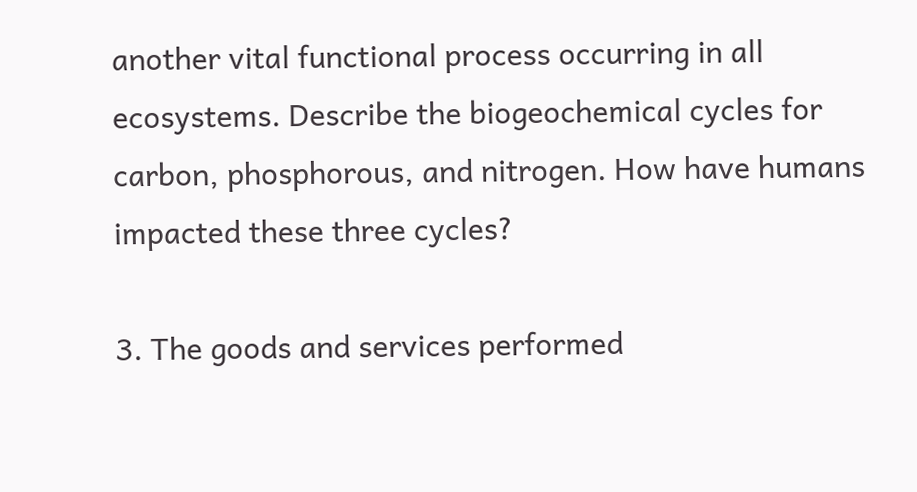another vital functional process occurring in all ecosystems. Describe the biogeochemical cycles for carbon, phosphorous, and nitrogen. How have humans impacted these three cycles?

3. The goods and services performed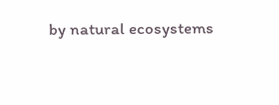by natural ecosystems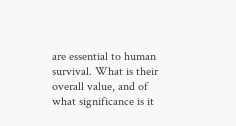are essential to human survival. What is their overall value, and of what significance is it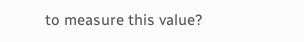to measure this value?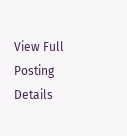View Full Posting Details